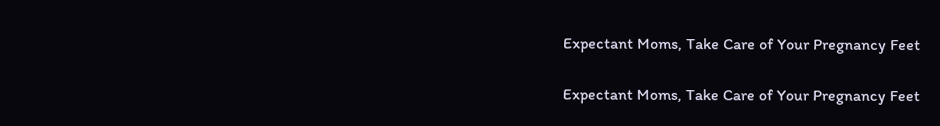Expectant Moms, Take Care of Your Pregnancy Feet

Expectant Moms, Take Care of Your Pregnancy Feet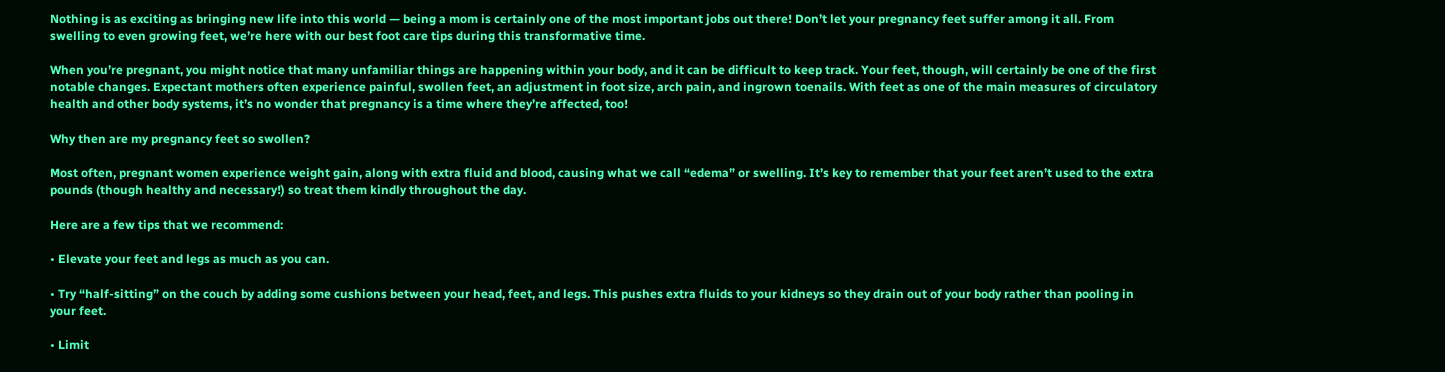Nothing is as exciting as bringing new life into this world — being a mom is certainly one of the most important jobs out there! Don’t let your pregnancy feet suffer among it all. From swelling to even growing feet, we’re here with our best foot care tips during this transformative time.

When you’re pregnant, you might notice that many unfamiliar things are happening within your body, and it can be difficult to keep track. Your feet, though, will certainly be one of the first notable changes. Expectant mothers often experience painful, swollen feet, an adjustment in foot size, arch pain, and ingrown toenails. With feet as one of the main measures of circulatory health and other body systems, it’s no wonder that pregnancy is a time where they’re affected, too!

Why then are my pregnancy feet so swollen?

Most often, pregnant women experience weight gain, along with extra fluid and blood, causing what we call “edema” or swelling. It’s key to remember that your feet aren’t used to the extra pounds (though healthy and necessary!) so treat them kindly throughout the day.

Here are a few tips that we recommend:

• Elevate your feet and legs as much as you can.

• Try “half-sitting” on the couch by adding some cushions between your head, feet, and legs. This pushes extra fluids to your kidneys so they drain out of your body rather than pooling in your feet.

• Limit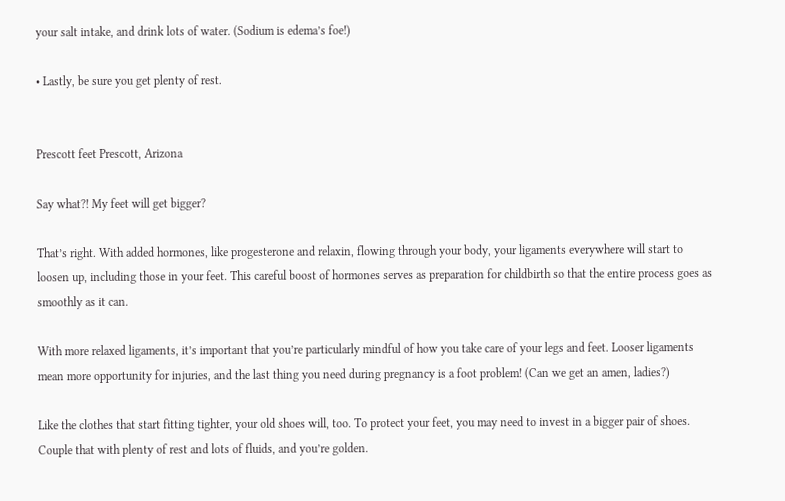your salt intake, and drink lots of water. (Sodium is edema’s foe!)

• Lastly, be sure you get plenty of rest.


Prescott feet Prescott, Arizona

Say what?! My feet will get bigger?

That’s right. With added hormones, like progesterone and relaxin, flowing through your body, your ligaments everywhere will start to loosen up, including those in your feet. This careful boost of hormones serves as preparation for childbirth so that the entire process goes as smoothly as it can.

With more relaxed ligaments, it’s important that you’re particularly mindful of how you take care of your legs and feet. Looser ligaments mean more opportunity for injuries, and the last thing you need during pregnancy is a foot problem! (Can we get an amen, ladies?)

Like the clothes that start fitting tighter, your old shoes will, too. To protect your feet, you may need to invest in a bigger pair of shoes. Couple that with plenty of rest and lots of fluids, and you’re golden.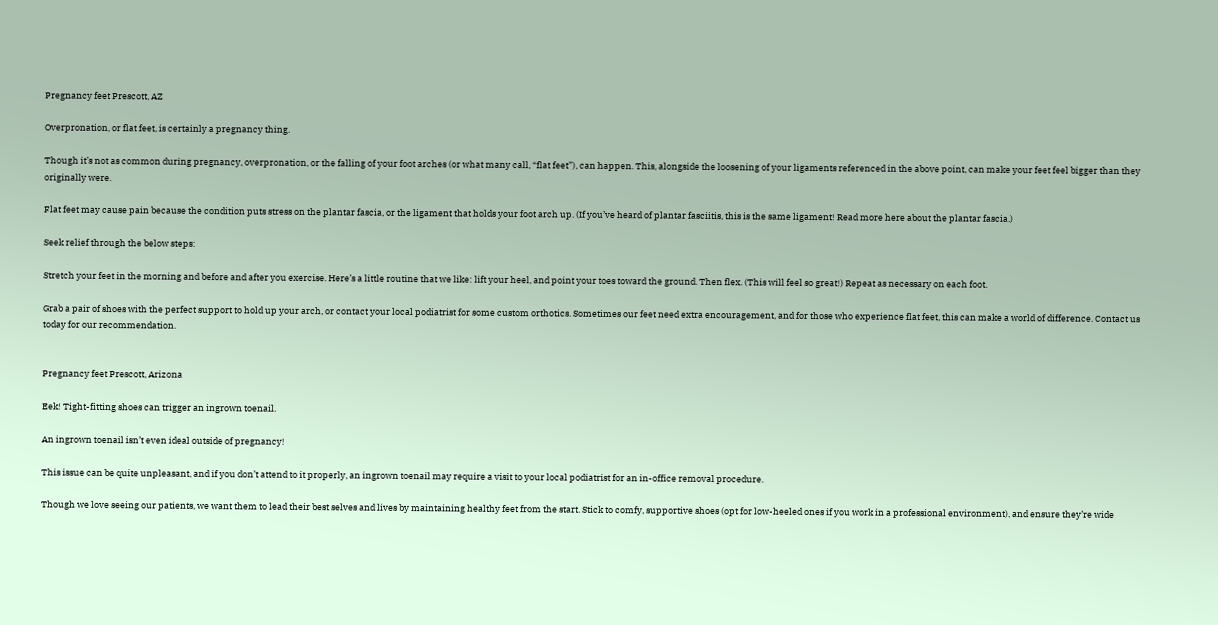Pregnancy feet Prescott, AZ

Overpronation, or flat feet, is certainly a pregnancy thing.

Though it’s not as common during pregnancy, overpronation, or the falling of your foot arches (or what many call, “flat feet”), can happen. This, alongside the loosening of your ligaments referenced in the above point, can make your feet feel bigger than they originally were.

Flat feet may cause pain because the condition puts stress on the plantar fascia, or the ligament that holds your foot arch up. (If you’ve heard of plantar fasciitis, this is the same ligament! Read more here about the plantar fascia.)

Seek relief through the below steps:

Stretch your feet in the morning and before and after you exercise. Here’s a little routine that we like: lift your heel, and point your toes toward the ground. Then flex. (This will feel so great!) Repeat as necessary on each foot.

Grab a pair of shoes with the perfect support to hold up your arch, or contact your local podiatrist for some custom orthotics. Sometimes our feet need extra encouragement, and for those who experience flat feet, this can make a world of difference. Contact us today for our recommendation.


Pregnancy feet Prescott, Arizona

Eek! Tight-fitting shoes can trigger an ingrown toenail.

An ingrown toenail isn’t even ideal outside of pregnancy!

This issue can be quite unpleasant, and if you don’t attend to it properly, an ingrown toenail may require a visit to your local podiatrist for an in-office removal procedure.

Though we love seeing our patients, we want them to lead their best selves and lives by maintaining healthy feet from the start. Stick to comfy, supportive shoes (opt for low-heeled ones if you work in a professional environment), and ensure they’re wide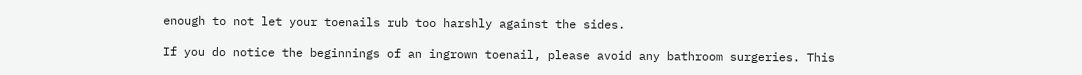enough to not let your toenails rub too harshly against the sides.

If you do notice the beginnings of an ingrown toenail, please avoid any bathroom surgeries. This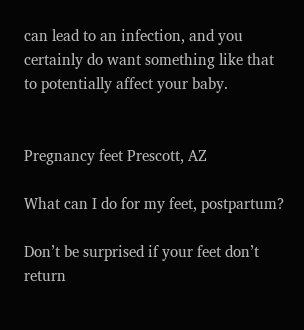can lead to an infection, and you certainly do want something like that to potentially affect your baby.


Pregnancy feet Prescott, AZ

What can I do for my feet, postpartum?

Don’t be surprised if your feet don’t return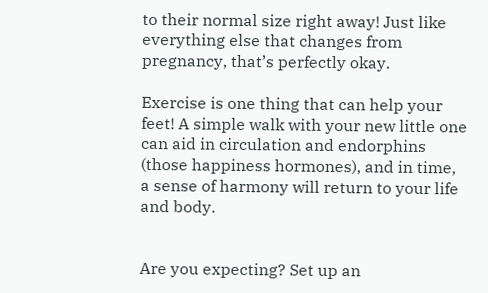to their normal size right away! Just like everything else that changes from pregnancy, that’s perfectly okay.

Exercise is one thing that can help your feet! A simple walk with your new little one can aid in circulation and endorphins (those happiness hormones), and in time, a sense of harmony will return to your life and body.


Are you expecting? Set up an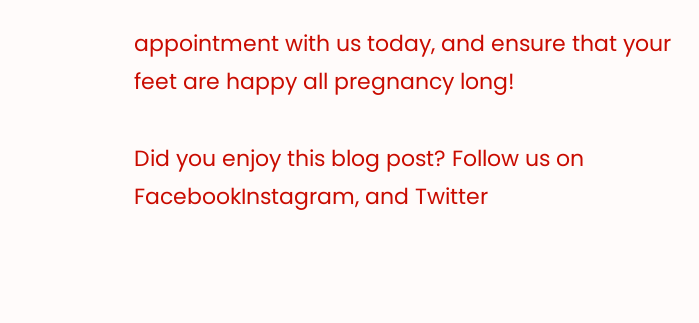appointment with us today, and ensure that your feet are happy all pregnancy long!

Did you enjoy this blog post? Follow us on FacebookInstagram, and Twitter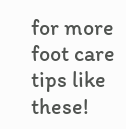for more foot care tips like these!